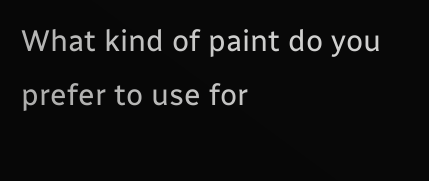What kind of paint do you prefer to use for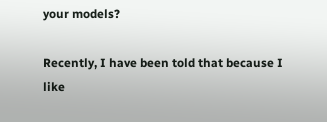your models?

Recently, I have been told that because I like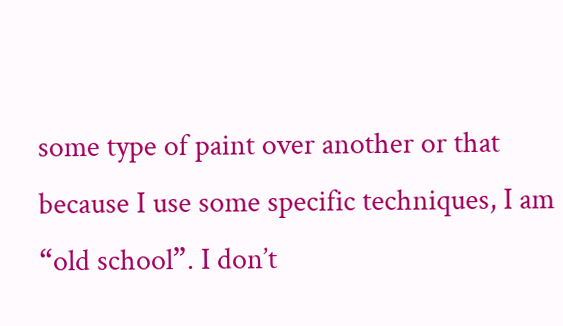some type of paint over another or that because I use some specific techniques, I am “old school”. I don’t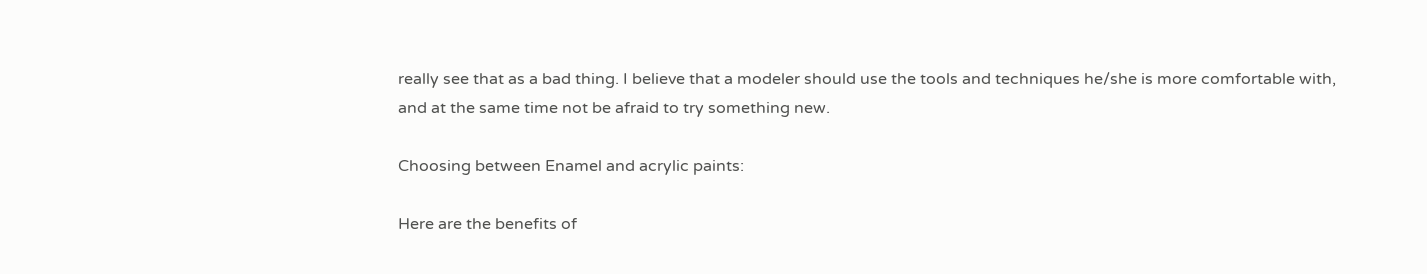really see that as a bad thing. I believe that a modeler should use the tools and techniques he/she is more comfortable with, and at the same time not be afraid to try something new.

Choosing between Enamel and acrylic paints:

Here are the benefits of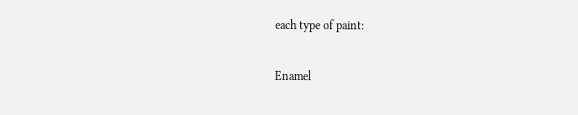each type of paint:

Enamel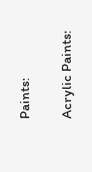Paints:

Acrylic Paints: